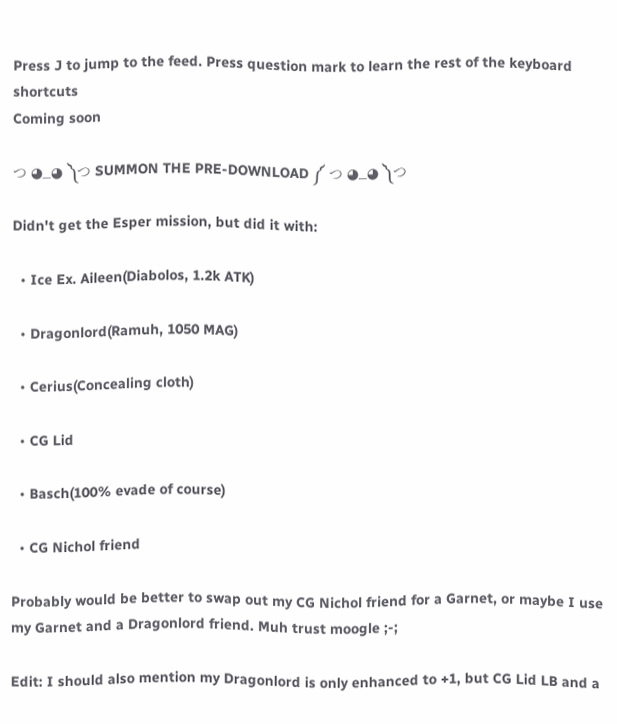Press J to jump to the feed. Press question mark to learn the rest of the keyboard shortcuts
Coming soon

つ ◕_◕ ༽つ SUMMON THE PRE-DOWNLOAD ༼ つ ◕_◕ ༽つ

Didn't get the Esper mission, but did it with:

  • Ice Ex. Aileen(Diabolos, 1.2k ATK)

  • Dragonlord(Ramuh, 1050 MAG)

  • Cerius(Concealing cloth)

  • CG Lid

  • Basch(100% evade of course)

  • CG Nichol friend

Probably would be better to swap out my CG Nichol friend for a Garnet, or maybe I use my Garnet and a Dragonlord friend. Muh trust moogle ;-;

Edit: I should also mention my Dragonlord is only enhanced to +1, but CG Lid LB and a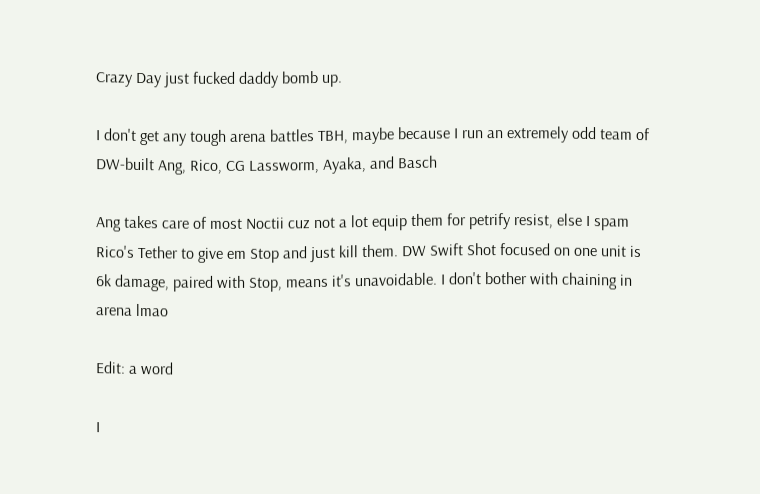Crazy Day just fucked daddy bomb up.

I don't get any tough arena battles TBH, maybe because I run an extremely odd team of DW-built Ang, Rico, CG Lassworm, Ayaka, and Basch

Ang takes care of most Noctii cuz not a lot equip them for petrify resist, else I spam Rico's Tether to give em Stop and just kill them. DW Swift Shot focused on one unit is 6k damage, paired with Stop, means it's unavoidable. I don't bother with chaining in arena lmao

Edit: a word

I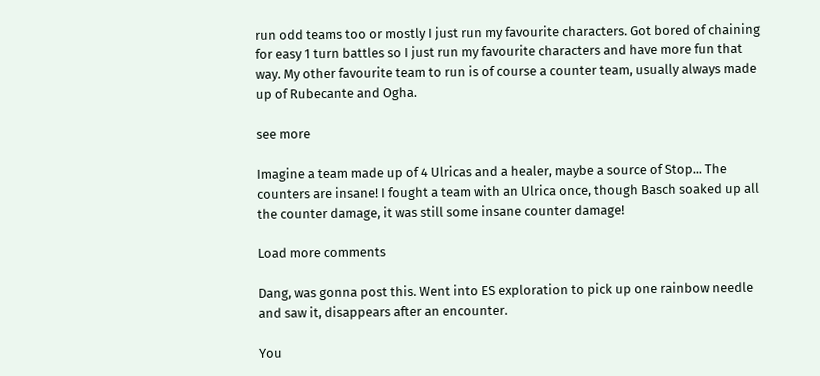run odd teams too or mostly I just run my favourite characters. Got bored of chaining for easy 1 turn battles so I just run my favourite characters and have more fun that way. My other favourite team to run is of course a counter team, usually always made up of Rubecante and Ogha.

see more

Imagine a team made up of 4 Ulricas and a healer, maybe a source of Stop... The counters are insane! I fought a team with an Ulrica once, though Basch soaked up all the counter damage, it was still some insane counter damage!

Load more comments

Dang, was gonna post this. Went into ES exploration to pick up one rainbow needle and saw it, disappears after an encounter.

You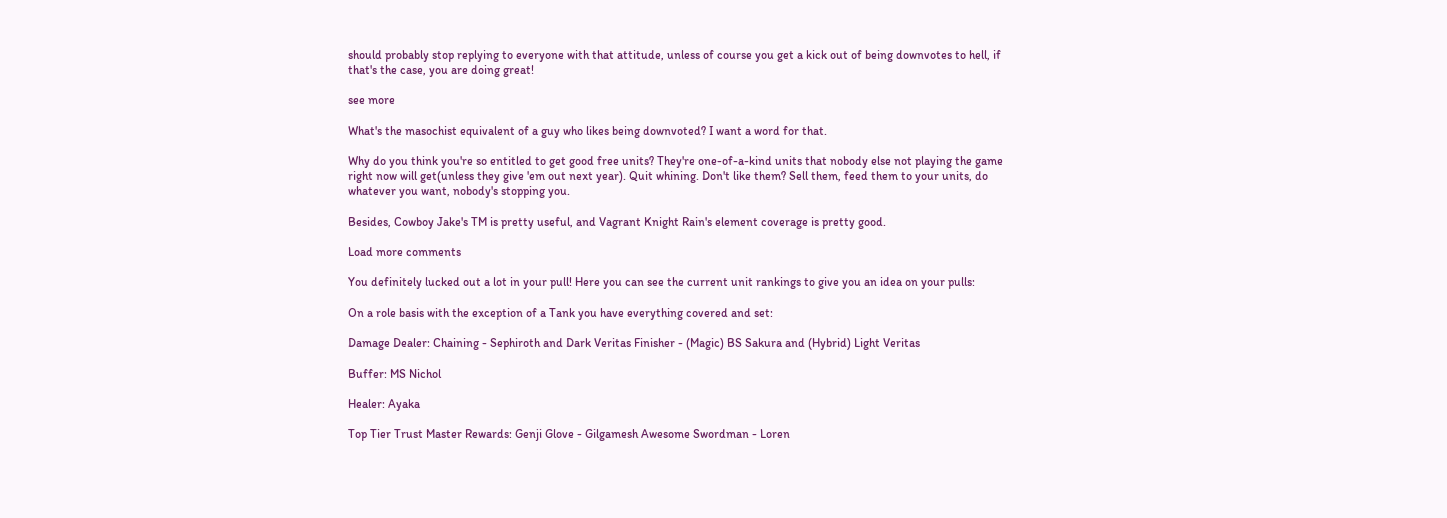should probably stop replying to everyone with that attitude, unless of course you get a kick out of being downvotes to hell, if that's the case, you are doing great!

see more

What's the masochist equivalent of a guy who likes being downvoted? I want a word for that.

Why do you think you're so entitled to get good free units? They're one-of-a-kind units that nobody else not playing the game right now will get(unless they give 'em out next year). Quit whining. Don't like them? Sell them, feed them to your units, do whatever you want, nobody's stopping you.

Besides, Cowboy Jake's TM is pretty useful, and Vagrant Knight Rain's element coverage is pretty good.

Load more comments

You definitely lucked out a lot in your pull! Here you can see the current unit rankings to give you an idea on your pulls:

On a role basis with the exception of a Tank you have everything covered and set:

Damage Dealer: Chaining - Sephiroth and Dark Veritas Finisher - (Magic) BS Sakura and (Hybrid) Light Veritas

Buffer: MS Nichol

Healer: Ayaka

Top Tier Trust Master Rewards: Genji Glove - Gilgamesh Awesome Swordman - Loren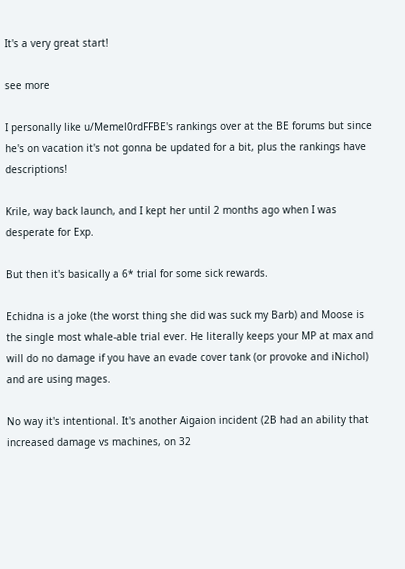It's a very great start!

see more

I personally like u/Memel0rdFFBE's rankings over at the BE forums but since he's on vacation it's not gonna be updated for a bit, plus the rankings have descriptions!

Krile, way back launch, and I kept her until 2 months ago when I was desperate for Exp.

But then it's basically a 6* trial for some sick rewards.

Echidna is a joke (the worst thing she did was suck my Barb) and Moose is the single most whale-able trial ever. He literally keeps your MP at max and will do no damage if you have an evade cover tank (or provoke and iNichol) and are using mages.

No way it's intentional. It's another Aigaion incident (2B had an ability that increased damage vs machines, on 32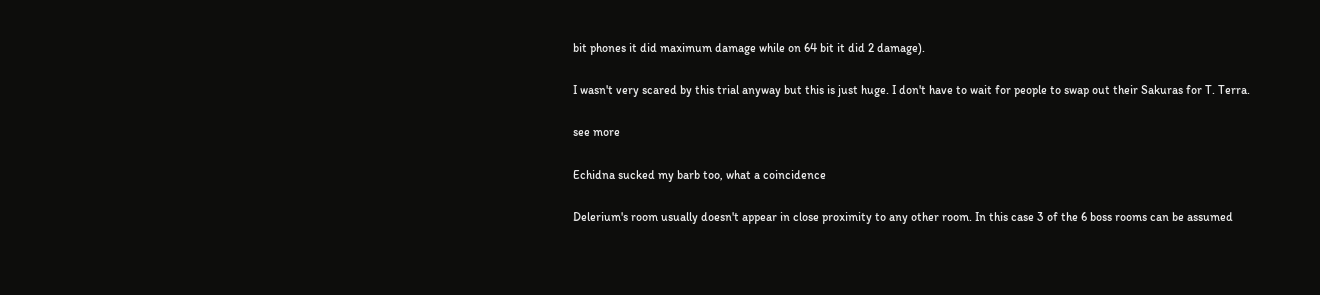bit phones it did maximum damage while on 64 bit it did 2 damage).

I wasn't very scared by this trial anyway but this is just huge. I don't have to wait for people to swap out their Sakuras for T. Terra.

see more

Echidna sucked my barb too, what a coincidence

Delerium's room usually doesn't appear in close proximity to any other room. In this case 3 of the 6 boss rooms can be assumed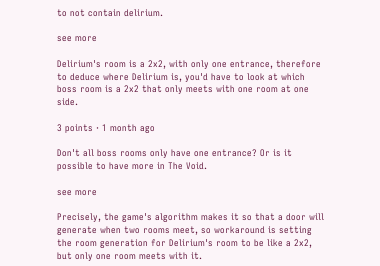to not contain delirium.

see more

Delirium's room is a 2x2, with only one entrance, therefore to deduce where Delirium is, you'd have to look at which boss room is a 2x2 that only meets with one room at one side.

3 points · 1 month ago

Don't all boss rooms only have one entrance? Or is it possible to have more in The Void.

see more

Precisely, the game's algorithm makes it so that a door will generate when two rooms meet, so workaround is setting the room generation for Delirium's room to be like a 2x2, but only one room meets with it.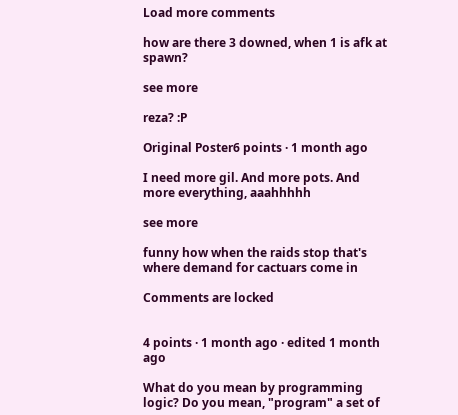Load more comments

how are there 3 downed, when 1 is afk at spawn?

see more

reza? :P

Original Poster6 points · 1 month ago

I need more gil. And more pots. And more everything, aaahhhhh

see more

funny how when the raids stop that's where demand for cactuars come in

Comments are locked


4 points · 1 month ago · edited 1 month ago

What do you mean by programming logic? Do you mean, "program" a set of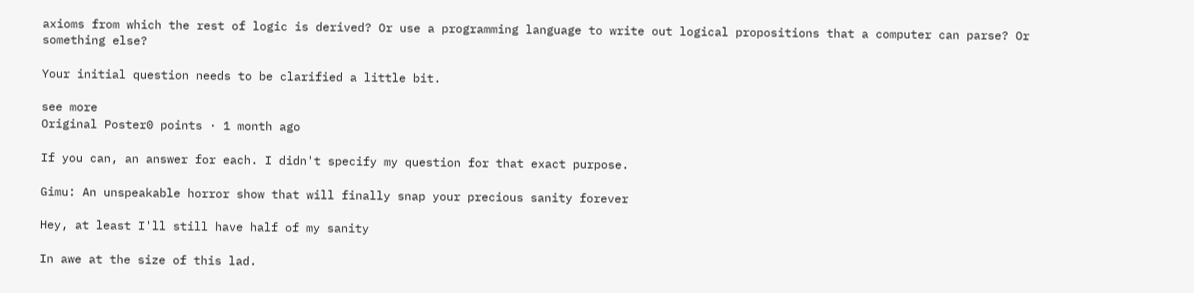axioms from which the rest of logic is derived? Or use a programming language to write out logical propositions that a computer can parse? Or something else?

Your initial question needs to be clarified a little bit.

see more
Original Poster0 points · 1 month ago

If you can, an answer for each. I didn't specify my question for that exact purpose.

Gimu: An unspeakable horror show that will finally snap your precious sanity forever

Hey, at least I'll still have half of my sanity

In awe at the size of this lad.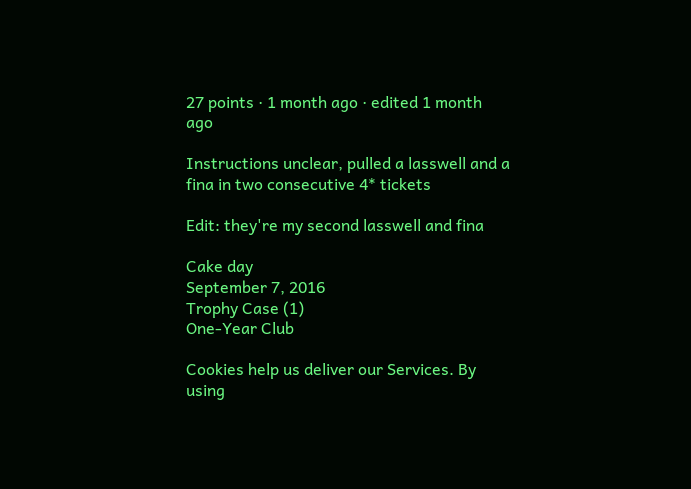27 points · 1 month ago · edited 1 month ago

Instructions unclear, pulled a lasswell and a fina in two consecutive 4* tickets

Edit: they're my second lasswell and fina

Cake day
September 7, 2016
Trophy Case (1)
One-Year Club

Cookies help us deliver our Services. By using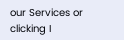our Services or clicking I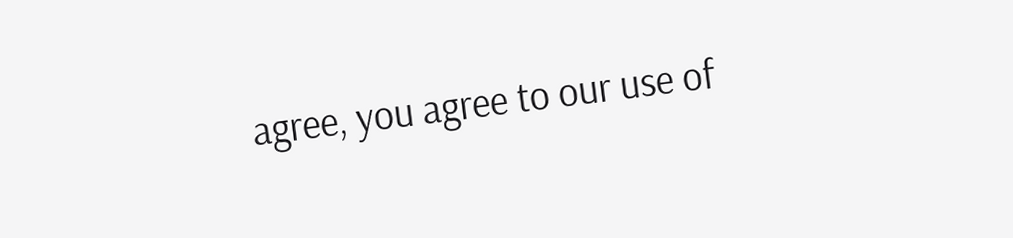agree, you agree to our use of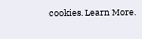cookies. Learn More.